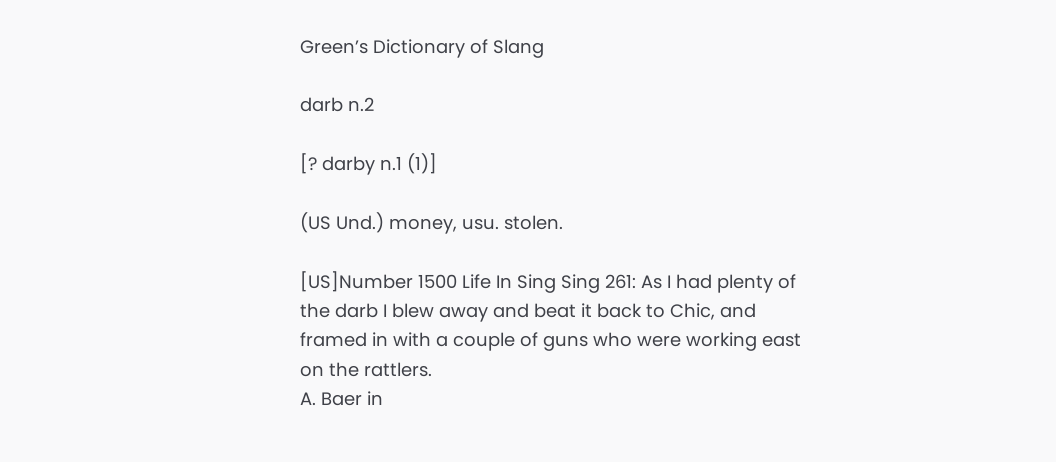Green’s Dictionary of Slang

darb n.2

[? darby n.1 (1)]

(US Und.) money, usu. stolen.

[US]Number 1500 Life In Sing Sing 261: As I had plenty of the darb I blew away and beat it back to Chic, and framed in with a couple of guns who were working east on the rattlers.
A. Baer in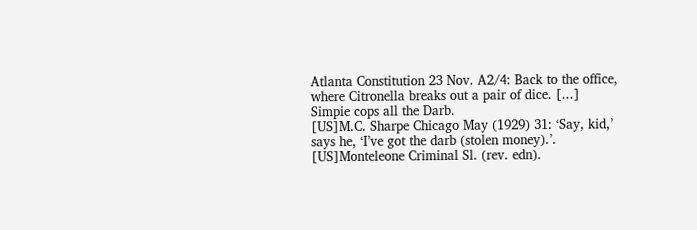Atlanta Constitution 23 Nov. A2/4: Back to the office, where Citronella breaks out a pair of dice. [...] Simpie cops all the Darb.
[US]M.C. Sharpe Chicago May (1929) 31: ‘Say, kid,’ says he, ‘I’ve got the darb (stolen money).’.
[US]Monteleone Criminal Sl. (rev. edn).